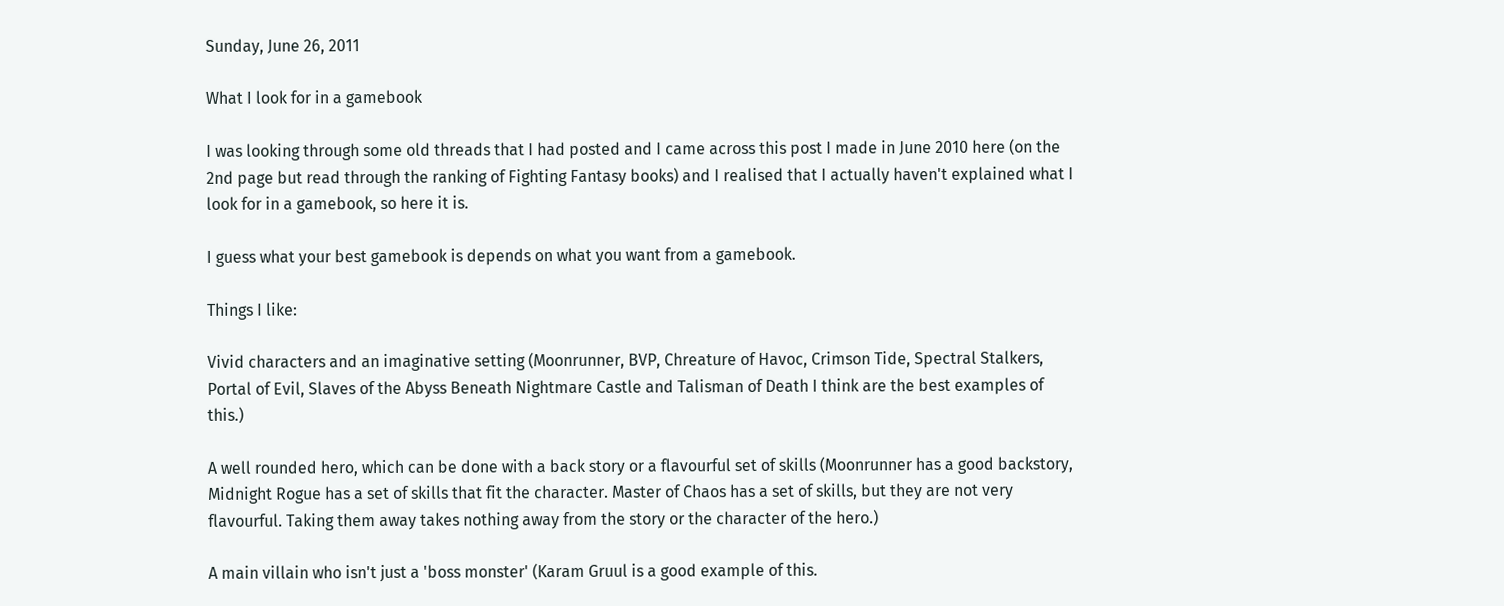Sunday, June 26, 2011

What I look for in a gamebook

I was looking through some old threads that I had posted and I came across this post I made in June 2010 here (on the 2nd page but read through the ranking of Fighting Fantasy books) and I realised that I actually haven't explained what I look for in a gamebook, so here it is.

I guess what your best gamebook is depends on what you want from a gamebook.

Things I like:

Vivid characters and an imaginative setting (Moonrunner, BVP, Chreature of Havoc, Crimson Tide, Spectral Stalkers, Portal of Evil, Slaves of the Abyss Beneath Nightmare Castle and Talisman of Death I think are the best examples of this.)

A well rounded hero, which can be done with a back story or a flavourful set of skills (Moonrunner has a good backstory, Midnight Rogue has a set of skills that fit the character. Master of Chaos has a set of skills, but they are not very flavourful. Taking them away takes nothing away from the story or the character of the hero.)

A main villain who isn't just a 'boss monster' (Karam Gruul is a good example of this.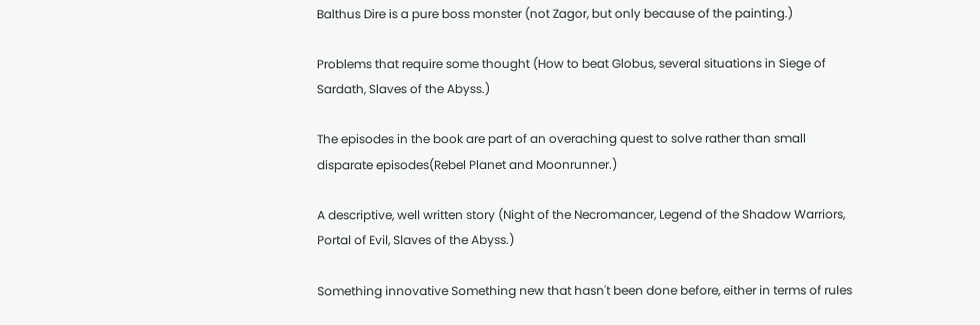Balthus Dire is a pure boss monster (not Zagor, but only because of the painting.)

Problems that require some thought (How to beat Globus, several situations in Siege of Sardath, Slaves of the Abyss.)

The episodes in the book are part of an overaching quest to solve rather than small disparate episodes(Rebel Planet and Moonrunner.)

A descriptive, well written story (Night of the Necromancer, Legend of the Shadow Warriors, Portal of Evil, Slaves of the Abyss.)

Something innovative Something new that hasn't been done before, either in terms of rules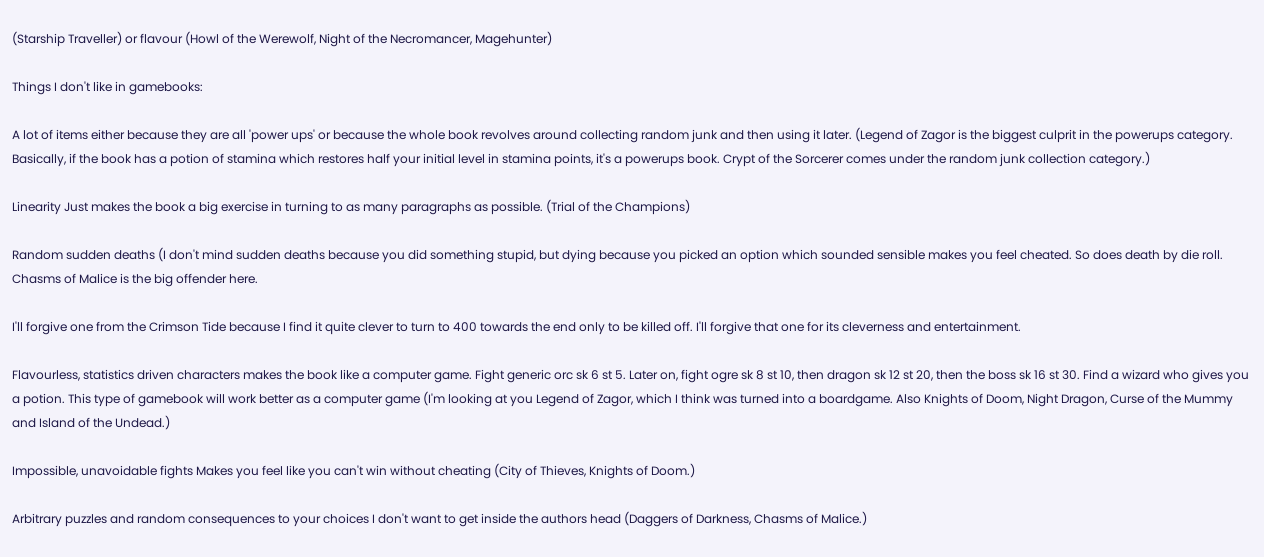(Starship Traveller) or flavour (Howl of the Werewolf, Night of the Necromancer, Magehunter)

Things I don't like in gamebooks:

A lot of items either because they are all 'power ups' or because the whole book revolves around collecting random junk and then using it later. (Legend of Zagor is the biggest culprit in the powerups category. Basically, if the book has a potion of stamina which restores half your initial level in stamina points, it's a powerups book. Crypt of the Sorcerer comes under the random junk collection category.)

Linearity Just makes the book a big exercise in turning to as many paragraphs as possible. (Trial of the Champions)

Random sudden deaths (I don't mind sudden deaths because you did something stupid, but dying because you picked an option which sounded sensible makes you feel cheated. So does death by die roll. Chasms of Malice is the big offender here.

I'll forgive one from the Crimson Tide because I find it quite clever to turn to 400 towards the end only to be killed off. I'll forgive that one for its cleverness and entertainment.

Flavourless, statistics driven characters makes the book like a computer game. Fight generic orc sk 6 st 5. Later on, fight ogre sk 8 st 10, then dragon sk 12 st 20, then the boss sk 16 st 30. Find a wizard who gives you a potion. This type of gamebook will work better as a computer game (I'm looking at you Legend of Zagor, which I think was turned into a boardgame. Also Knights of Doom, Night Dragon, Curse of the Mummy and Island of the Undead.)

Impossible, unavoidable fights Makes you feel like you can't win without cheating (City of Thieves, Knights of Doom.)

Arbitrary puzzles and random consequences to your choices I don't want to get inside the authors head (Daggers of Darkness, Chasms of Malice.)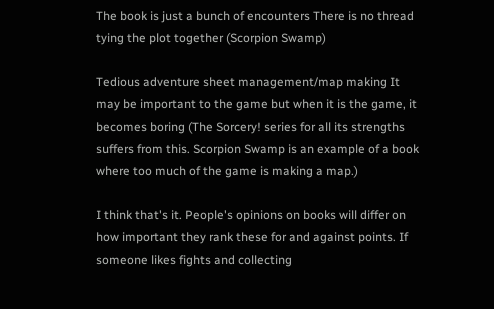The book is just a bunch of encounters There is no thread tying the plot together (Scorpion Swamp)

Tedious adventure sheet management/map making It may be important to the game but when it is the game, it becomes boring (The Sorcery! series for all its strengths suffers from this. Scorpion Swamp is an example of a book where too much of the game is making a map.)

I think that's it. People's opinions on books will differ on how important they rank these for and against points. If someone likes fights and collecting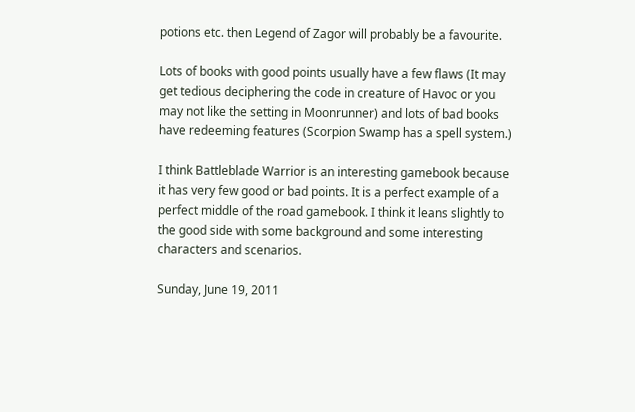potions etc. then Legend of Zagor will probably be a favourite.

Lots of books with good points usually have a few flaws (It may get tedious deciphering the code in creature of Havoc or you may not like the setting in Moonrunner) and lots of bad books have redeeming features (Scorpion Swamp has a spell system.)

I think Battleblade Warrior is an interesting gamebook because it has very few good or bad points. It is a perfect example of a perfect middle of the road gamebook. I think it leans slightly to the good side with some background and some interesting characters and scenarios.

Sunday, June 19, 2011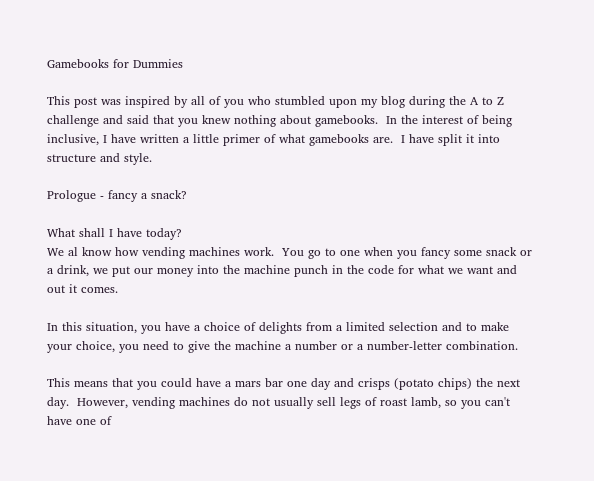Gamebooks for Dummies

This post was inspired by all of you who stumbled upon my blog during the A to Z challenge and said that you knew nothing about gamebooks.  In the interest of being inclusive, I have written a little primer of what gamebooks are.  I have split it into structure and style.

Prologue - fancy a snack?

What shall I have today?
We al know how vending machines work.  You go to one when you fancy some snack or a drink, we put our money into the machine punch in the code for what we want and out it comes.

In this situation, you have a choice of delights from a limited selection and to make your choice, you need to give the machine a number or a number-letter combination.

This means that you could have a mars bar one day and crisps (potato chips) the next day.  However, vending machines do not usually sell legs of roast lamb, so you can't have one of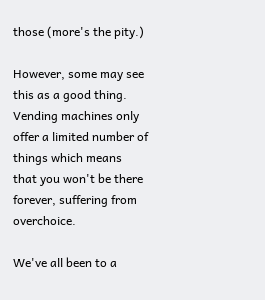those (more's the pity.)

However, some may see this as a good thing.  Vending machines only offer a limited number of things which means that you won't be there forever, suffering from overchoice.

We've all been to a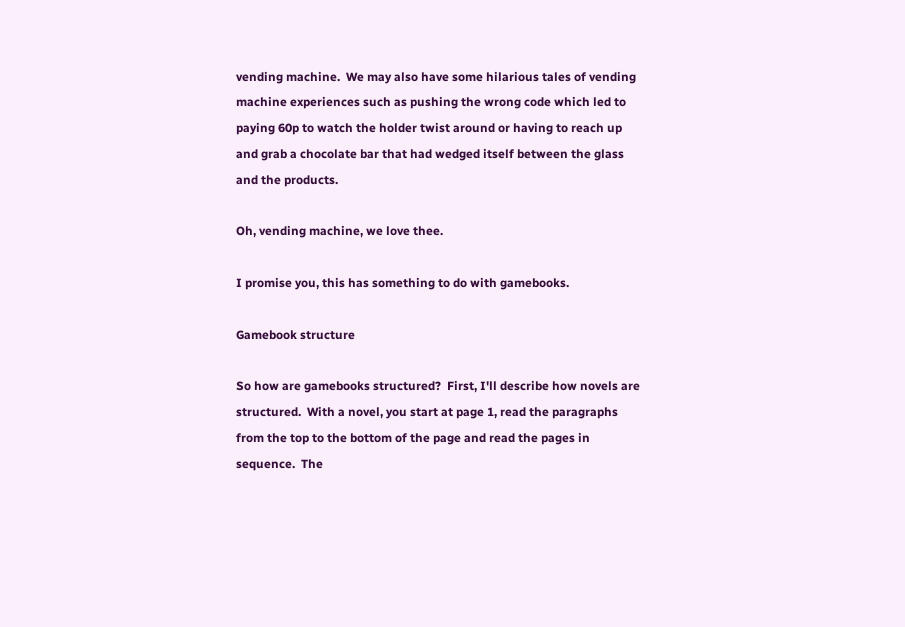vending machine.  We may also have some hilarious tales of vending machine experiences such as pushing the wrong code which led to paying 60p to watch the holder twist around or having to reach up and grab a chocolate bar that had wedged itself between the glass and the products.

Oh, vending machine, we love thee.

I promise you, this has something to do with gamebooks.

Gamebook structure

So how are gamebooks structured?  First, I'll describe how novels are structured.  With a novel, you start at page 1, read the paragraphs from the top to the bottom of the page and read the pages in sequence.  The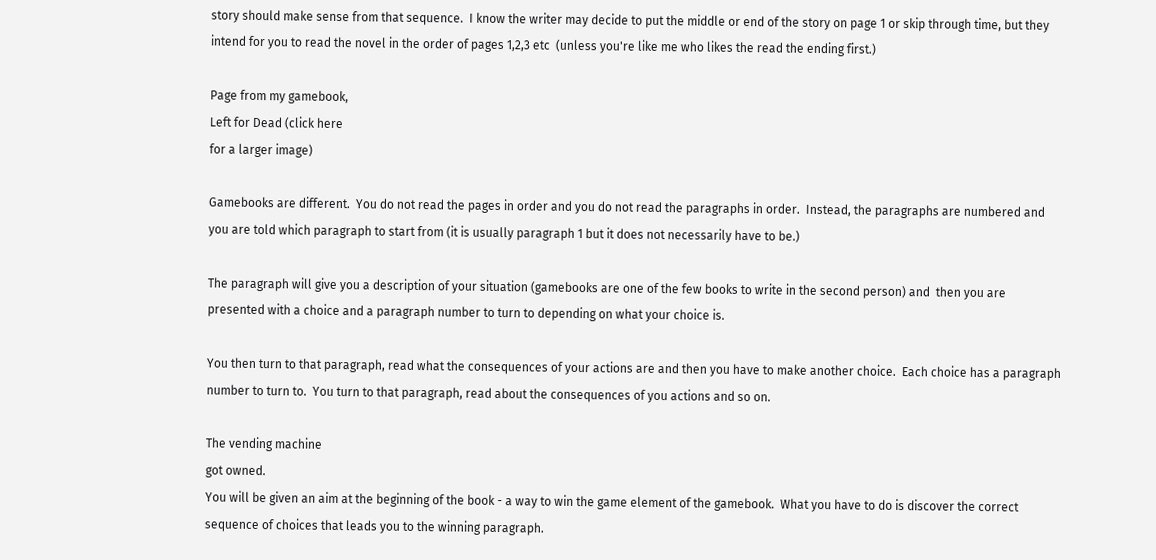story should make sense from that sequence.  I know the writer may decide to put the middle or end of the story on page 1 or skip through time, but they intend for you to read the novel in the order of pages 1,2,3 etc  (unless you're like me who likes the read the ending first.)

Page from my gamebook,
Left for Dead (click here
for a larger image)

Gamebooks are different.  You do not read the pages in order and you do not read the paragraphs in order.  Instead, the paragraphs are numbered and you are told which paragraph to start from (it is usually paragraph 1 but it does not necessarily have to be.)

The paragraph will give you a description of your situation (gamebooks are one of the few books to write in the second person) and  then you are presented with a choice and a paragraph number to turn to depending on what your choice is.

You then turn to that paragraph, read what the consequences of your actions are and then you have to make another choice.  Each choice has a paragraph number to turn to.  You turn to that paragraph, read about the consequences of you actions and so on.

The vending machine
got owned.
You will be given an aim at the beginning of the book - a way to win the game element of the gamebook.  What you have to do is discover the correct sequence of choices that leads you to the winning paragraph.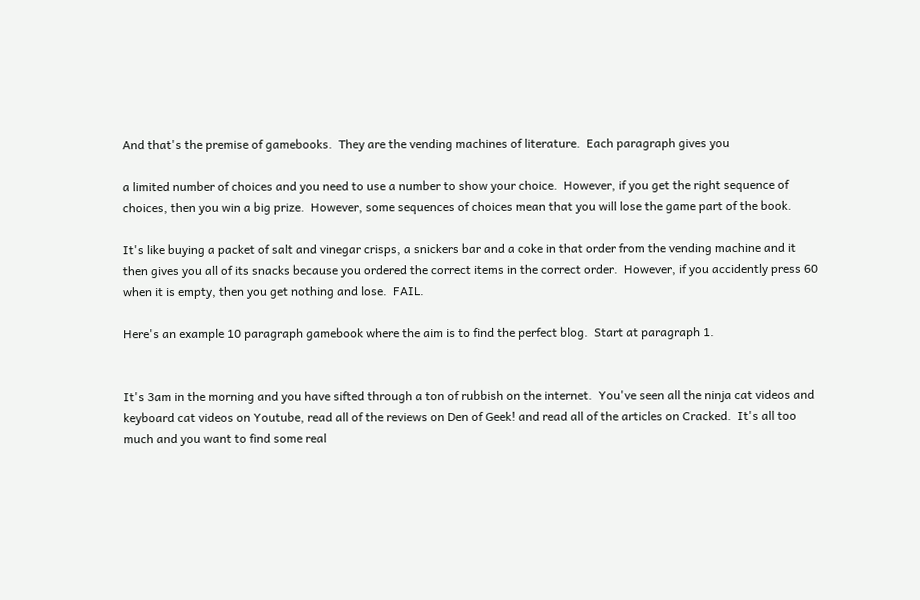And that's the premise of gamebooks.  They are the vending machines of literature.  Each paragraph gives you

a limited number of choices and you need to use a number to show your choice.  However, if you get the right sequence of choices, then you win a big prize.  However, some sequences of choices mean that you will lose the game part of the book.

It's like buying a packet of salt and vinegar crisps, a snickers bar and a coke in that order from the vending machine and it then gives you all of its snacks because you ordered the correct items in the correct order.  However, if you accidently press 60 when it is empty, then you get nothing and lose.  FAIL.

Here's an example 10 paragraph gamebook where the aim is to find the perfect blog.  Start at paragraph 1.


It's 3am in the morning and you have sifted through a ton of rubbish on the internet.  You've seen all the ninja cat videos and keyboard cat videos on Youtube, read all of the reviews on Den of Geek! and read all of the articles on Cracked.  It's all too much and you want to find some real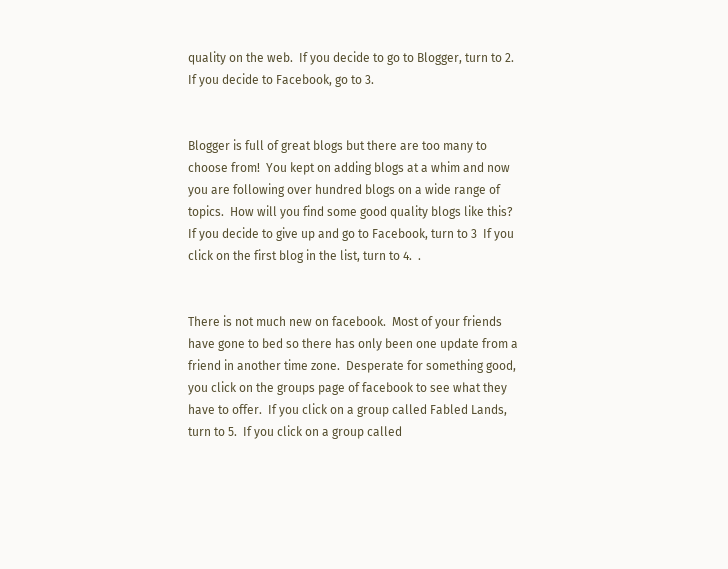quality on the web.  If you decide to go to Blogger, turn to 2.  If you decide to Facebook, go to 3.


Blogger is full of great blogs but there are too many to choose from!  You kept on adding blogs at a whim and now you are following over hundred blogs on a wide range of topics.  How will you find some good quality blogs like this?  If you decide to give up and go to Facebook, turn to 3  If you click on the first blog in the list, turn to 4.  .


There is not much new on facebook.  Most of your friends have gone to bed so there has only been one update from a friend in another time zone.  Desperate for something good, you click on the groups page of facebook to see what they have to offer.  If you click on a group called Fabled Lands, turn to 5.  If you click on a group called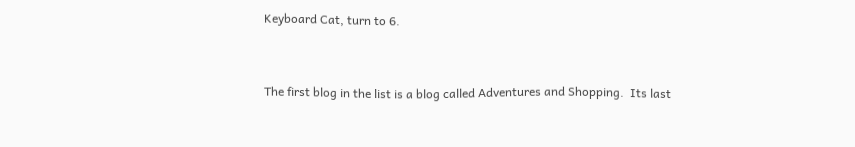Keyboard Cat, turn to 6.


The first blog in the list is a blog called Adventures and Shopping.  Its last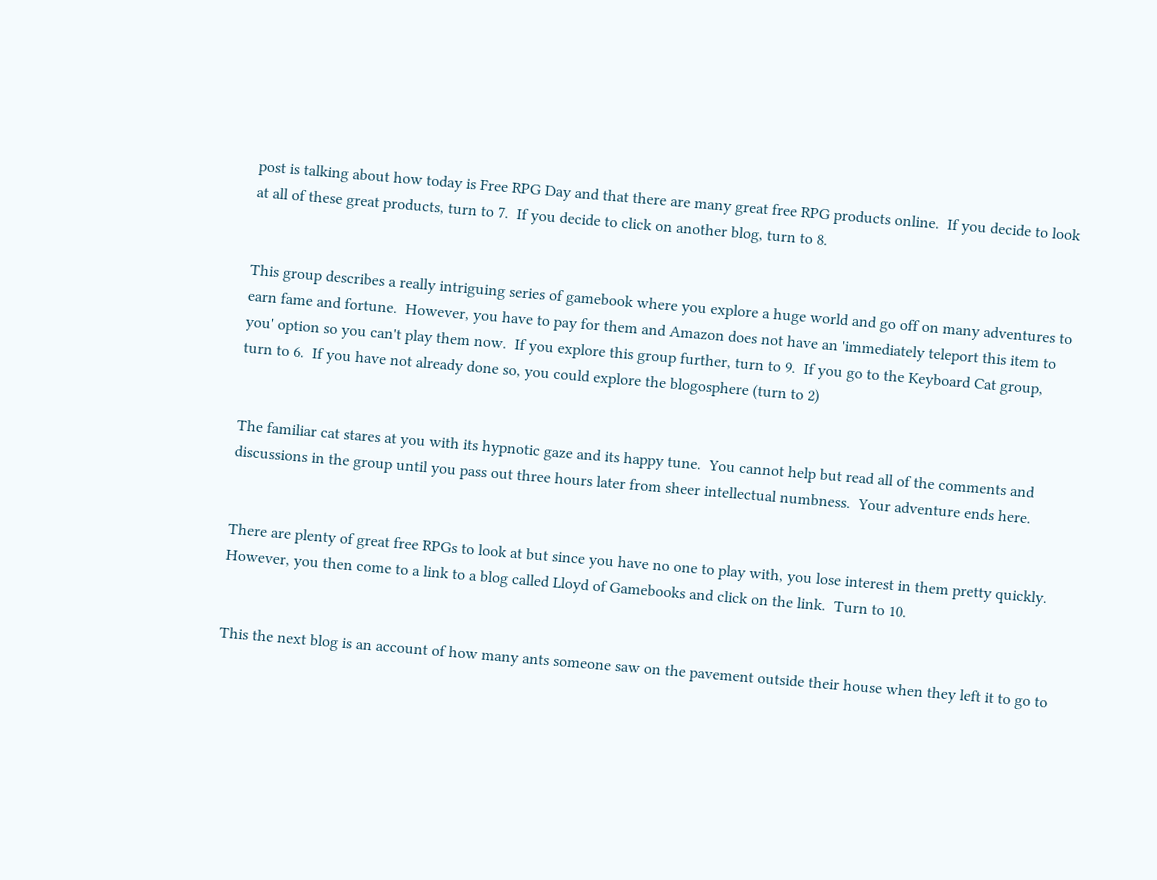post is talking about how today is Free RPG Day and that there are many great free RPG products online.  If you decide to look at all of these great products, turn to 7.  If you decide to click on another blog, turn to 8.


This group describes a really intriguing series of gamebook where you explore a huge world and go off on many adventures to earn fame and fortune.  However, you have to pay for them and Amazon does not have an 'immediately teleport this item to you' option so you can't play them now.  If you explore this group further, turn to 9.  If you go to the Keyboard Cat group, turn to 6.  If you have not already done so, you could explore the blogosphere (turn to 2)


The familiar cat stares at you with its hypnotic gaze and its happy tune.  You cannot help but read all of the comments and discussions in the group until you pass out three hours later from sheer intellectual numbness.  Your adventure ends here.


There are plenty of great free RPGs to look at but since you have no one to play with, you lose interest in them pretty quickly.  However, you then come to a link to a blog called Lloyd of Gamebooks and click on the link.  Turn to 10.


This the next blog is an account of how many ants someone saw on the pavement outside their house when they left it to go to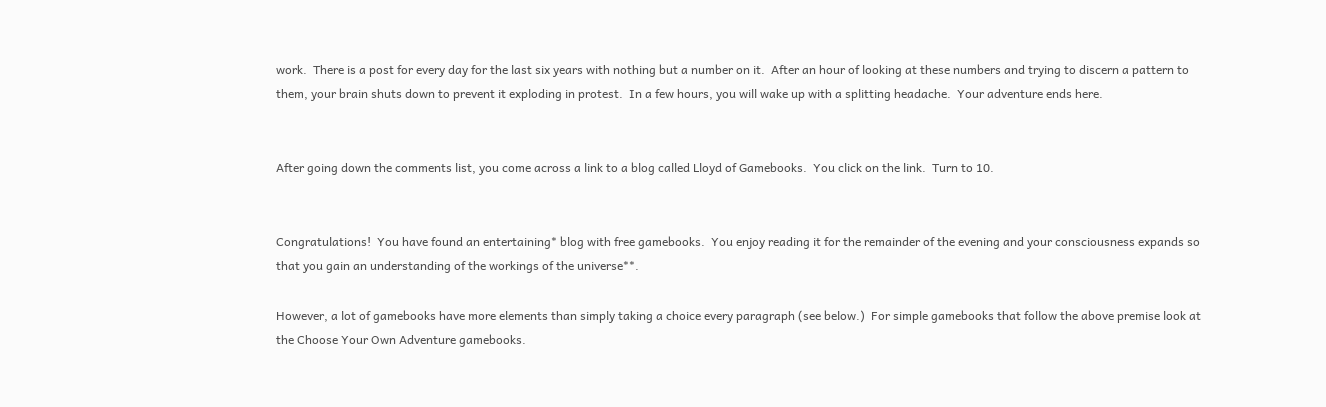work.  There is a post for every day for the last six years with nothing but a number on it.  After an hour of looking at these numbers and trying to discern a pattern to them, your brain shuts down to prevent it exploding in protest.  In a few hours, you will wake up with a splitting headache.  Your adventure ends here.


After going down the comments list, you come across a link to a blog called Lloyd of Gamebooks.  You click on the link.  Turn to 10.


Congratulations!  You have found an entertaining* blog with free gamebooks.  You enjoy reading it for the remainder of the evening and your consciousness expands so that you gain an understanding of the workings of the universe**.

However, a lot of gamebooks have more elements than simply taking a choice every paragraph (see below.)  For simple gamebooks that follow the above premise look at the Choose Your Own Adventure gamebooks.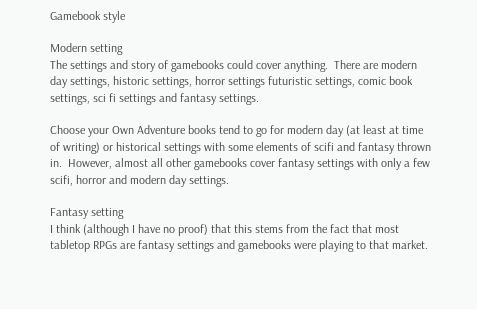Gamebook style

Modern setting
The settings and story of gamebooks could cover anything.  There are modern day settings, historic settings, horror settings futuristic settings, comic book settings, sci fi settings and fantasy settings.

Choose your Own Adventure books tend to go for modern day (at least at time of writing) or historical settings with some elements of scifi and fantasy thrown in.  However, almost all other gamebooks cover fantasy settings with only a few scifi, horror and modern day settings.

Fantasy setting
I think (although I have no proof) that this stems from the fact that most tabletop RPGs are fantasy settings and gamebooks were playing to that market.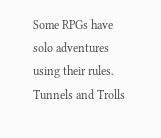Some RPGs have solo adventures using their rules.  Tunnels and Trolls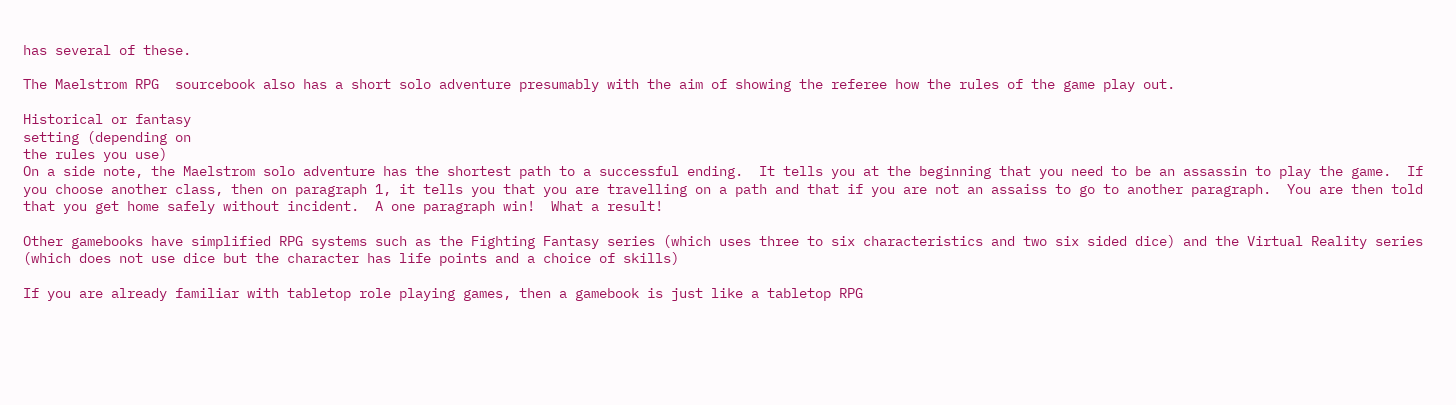has several of these.

The Maelstrom RPG  sourcebook also has a short solo adventure presumably with the aim of showing the referee how the rules of the game play out.

Historical or fantasy
setting (depending on
the rules you use)
On a side note, the Maelstrom solo adventure has the shortest path to a successful ending.  It tells you at the beginning that you need to be an assassin to play the game.  If you choose another class, then on paragraph 1, it tells you that you are travelling on a path and that if you are not an assaiss to go to another paragraph.  You are then told that you get home safely without incident.  A one paragraph win!  What a result!

Other gamebooks have simplified RPG systems such as the Fighting Fantasy series (which uses three to six characteristics and two six sided dice) and the Virtual Reality series (which does not use dice but the character has life points and a choice of skills)

If you are already familiar with tabletop role playing games, then a gamebook is just like a tabletop RPG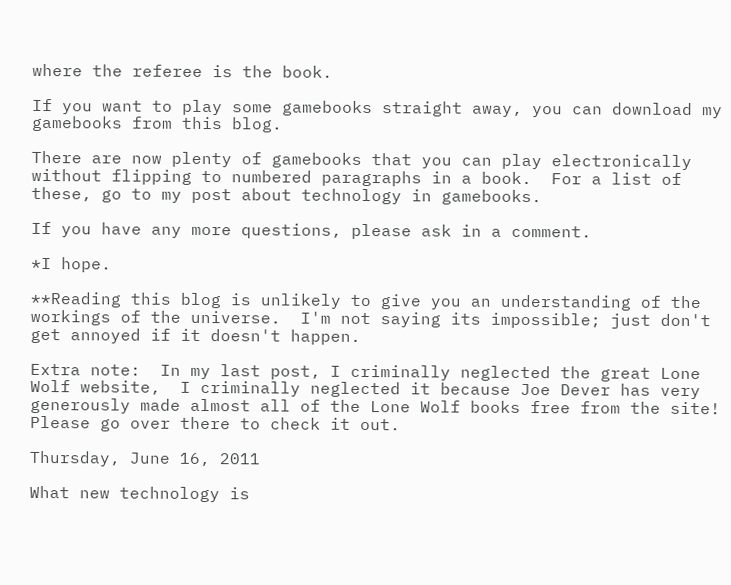where the referee is the book.

If you want to play some gamebooks straight away, you can download my gamebooks from this blog.

There are now plenty of gamebooks that you can play electronically without flipping to numbered paragraphs in a book.  For a list of these, go to my post about technology in gamebooks.

If you have any more questions, please ask in a comment.

*I hope.

**Reading this blog is unlikely to give you an understanding of the workings of the universe.  I'm not saying its impossible; just don't get annoyed if it doesn't happen.

Extra note:  In my last post, I criminally neglected the great Lone Wolf website,  I criminally neglected it because Joe Dever has very generously made almost all of the Lone Wolf books free from the site!  Please go over there to check it out.

Thursday, June 16, 2011

What new technology is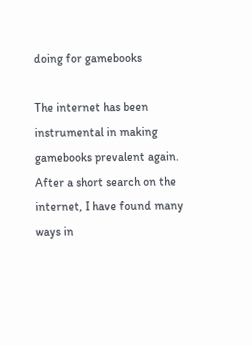doing for gamebooks

The internet has been instrumental in making gamebooks prevalent again.  After a short search on the internet, I have found many ways in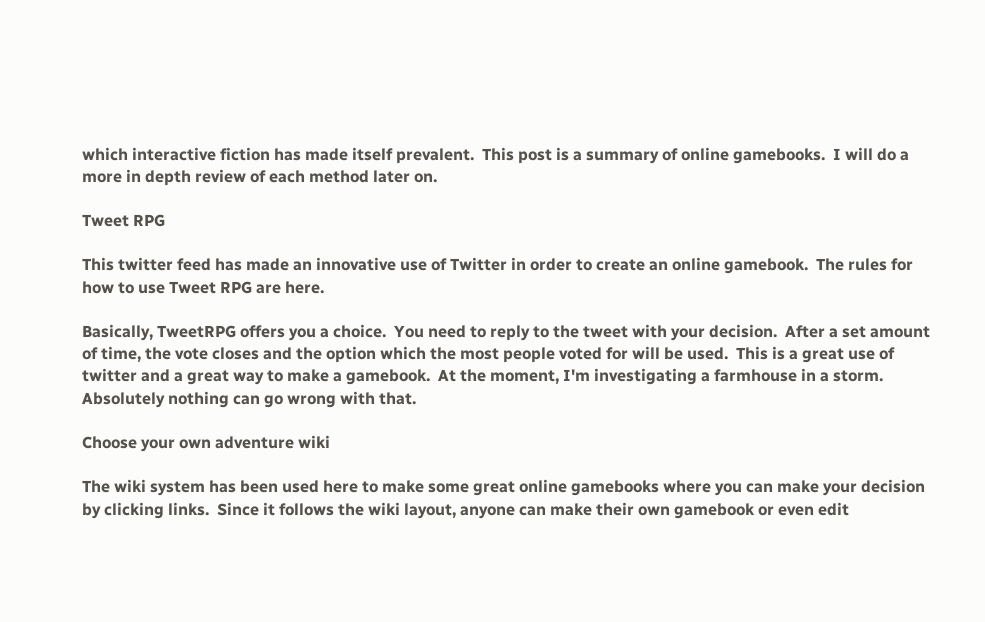which interactive fiction has made itself prevalent.  This post is a summary of online gamebooks.  I will do a more in depth review of each method later on.

Tweet RPG

This twitter feed has made an innovative use of Twitter in order to create an online gamebook.  The rules for how to use Tweet RPG are here.

Basically, TweetRPG offers you a choice.  You need to reply to the tweet with your decision.  After a set amount of time, the vote closes and the option which the most people voted for will be used.  This is a great use of twitter and a great way to make a gamebook.  At the moment, I'm investigating a farmhouse in a storm.  Absolutely nothing can go wrong with that.

Choose your own adventure wiki

The wiki system has been used here to make some great online gamebooks where you can make your decision by clicking links.  Since it follows the wiki layout, anyone can make their own gamebook or even edit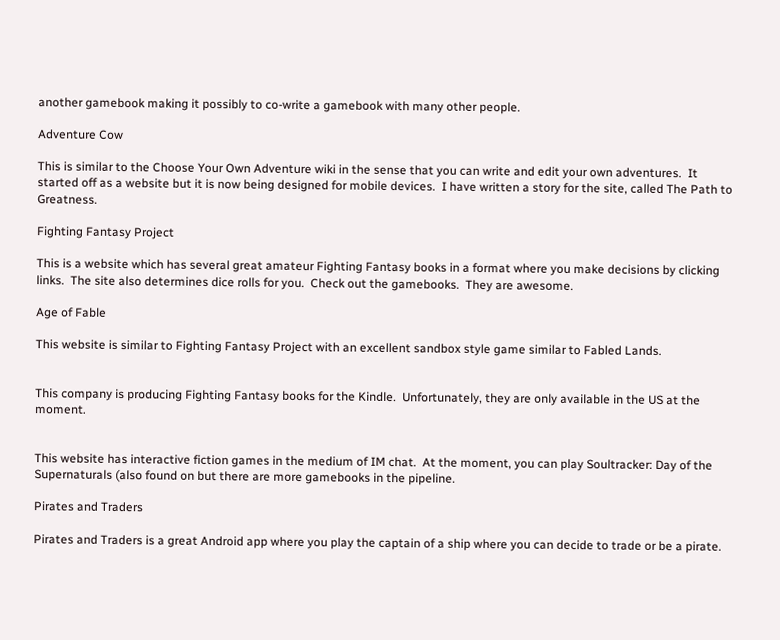another gamebook making it possibly to co-write a gamebook with many other people.

Adventure Cow

This is similar to the Choose Your Own Adventure wiki in the sense that you can write and edit your own adventures.  It started off as a website but it is now being designed for mobile devices.  I have written a story for the site, called The Path to Greatness.

Fighting Fantasy Project

This is a website which has several great amateur Fighting Fantasy books in a format where you make decisions by clicking links.  The site also determines dice rolls for you.  Check out the gamebooks.  They are awesome.

Age of Fable

This website is similar to Fighting Fantasy Project with an excellent sandbox style game similar to Fabled Lands.


This company is producing Fighting Fantasy books for the Kindle.  Unfortunately, they are only available in the US at the moment.


This website has interactive fiction games in the medium of IM chat.  At the moment, you can play Soultracker: Day of the Supernaturals (also found on but there are more gamebooks in the pipeline.

Pirates and Traders

Pirates and Traders is a great Android app where you play the captain of a ship where you can decide to trade or be a pirate.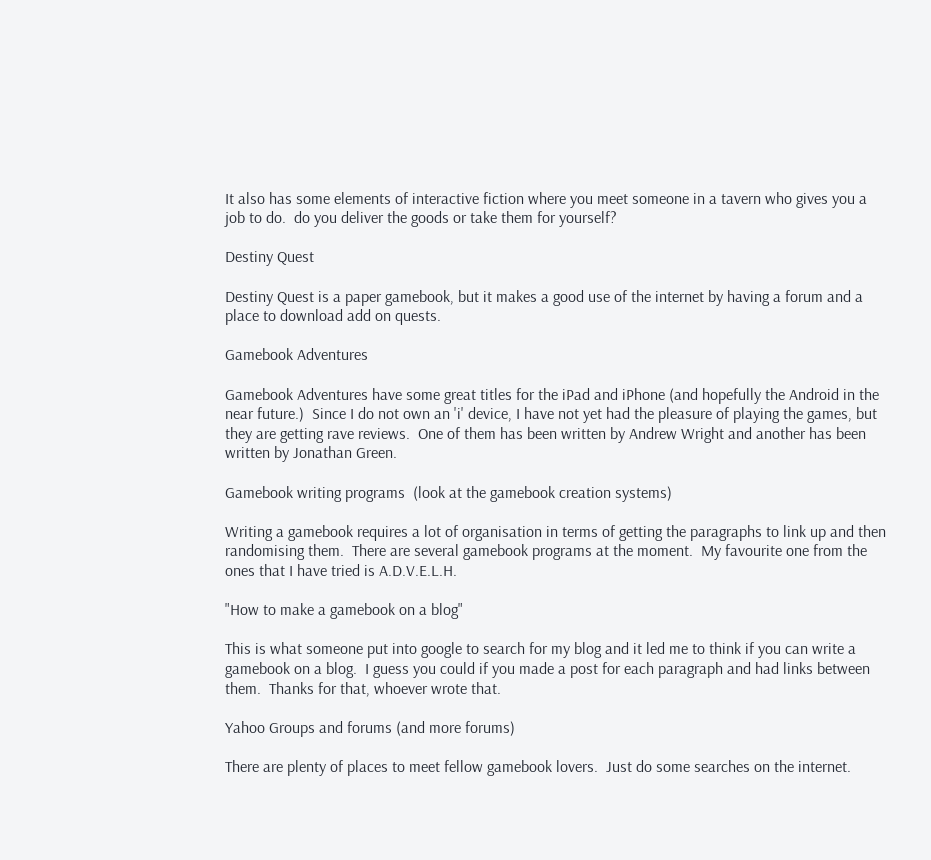It also has some elements of interactive fiction where you meet someone in a tavern who gives you a job to do.  do you deliver the goods or take them for yourself?

Destiny Quest

Destiny Quest is a paper gamebook, but it makes a good use of the internet by having a forum and a place to download add on quests.

Gamebook Adventures

Gamebook Adventures have some great titles for the iPad and iPhone (and hopefully the Android in the near future.)  Since I do not own an 'i' device, I have not yet had the pleasure of playing the games, but they are getting rave reviews.  One of them has been written by Andrew Wright and another has been written by Jonathan Green.

Gamebook writing programs  (look at the gamebook creation systems)

Writing a gamebook requires a lot of organisation in terms of getting the paragraphs to link up and then randomising them.  There are several gamebook programs at the moment.  My favourite one from the ones that I have tried is A.D.V.E.L.H.

"How to make a gamebook on a blog"

This is what someone put into google to search for my blog and it led me to think if you can write a gamebook on a blog.  I guess you could if you made a post for each paragraph and had links between them.  Thanks for that, whoever wrote that.

Yahoo Groups and forums (and more forums)

There are plenty of places to meet fellow gamebook lovers.  Just do some searches on the internet.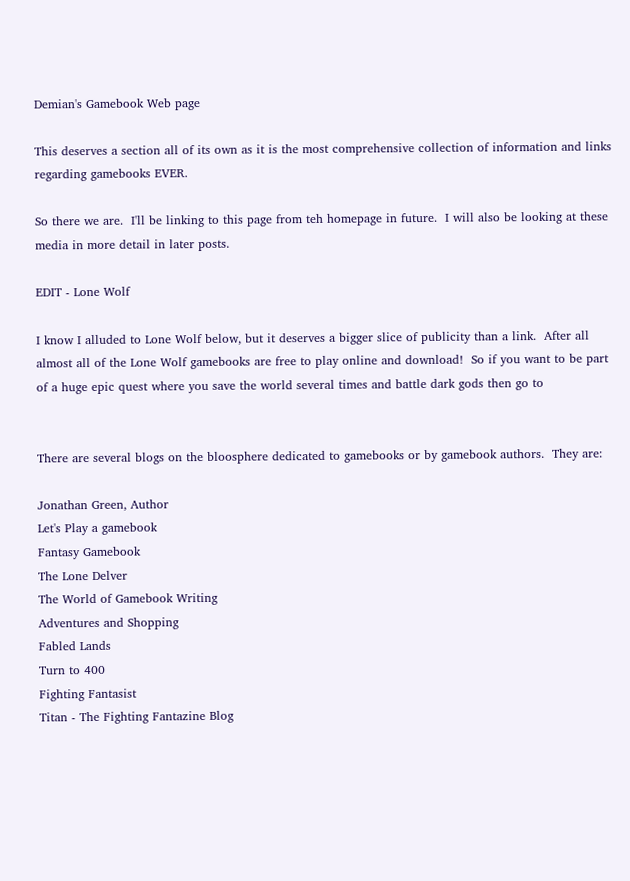Demian's Gamebook Web page

This deserves a section all of its own as it is the most comprehensive collection of information and links regarding gamebooks EVER.

So there we are.  I'll be linking to this page from teh homepage in future.  I will also be looking at these media in more detail in later posts.

EDIT - Lone Wolf

I know I alluded to Lone Wolf below, but it deserves a bigger slice of publicity than a link.  After all almost all of the Lone Wolf gamebooks are free to play online and download!  So if you want to be part of a huge epic quest where you save the world several times and battle dark gods then go to


There are several blogs on the bloosphere dedicated to gamebooks or by gamebook authors.  They are:

Jonathan Green, Author
Let's Play a gamebook
Fantasy Gamebook
The Lone Delver
The World of Gamebook Writing
Adventures and Shopping
Fabled Lands
Turn to 400
Fighting Fantasist
Titan - The Fighting Fantazine Blog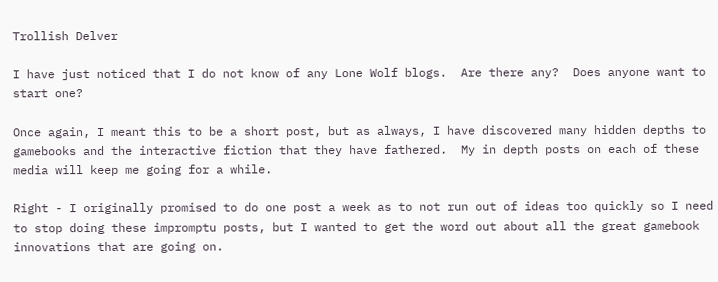Trollish Delver

I have just noticed that I do not know of any Lone Wolf blogs.  Are there any?  Does anyone want to start one?

Once again, I meant this to be a short post, but as always, I have discovered many hidden depths to gamebooks and the interactive fiction that they have fathered.  My in depth posts on each of these media will keep me going for a while.

Right - I originally promised to do one post a week as to not run out of ideas too quickly so I need to stop doing these impromptu posts, but I wanted to get the word out about all the great gamebook innovations that are going on.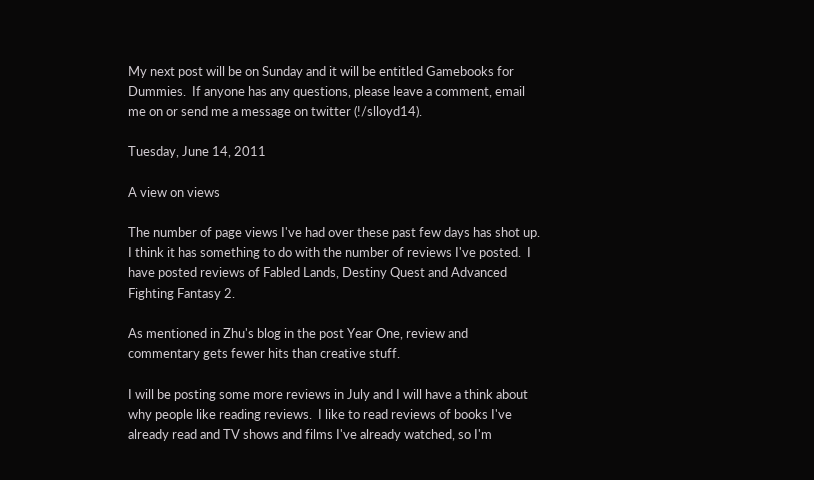My next post will be on Sunday and it will be entitled Gamebooks for Dummies.  If anyone has any questions, please leave a comment, email me on or send me a message on twitter (!/slloyd14).

Tuesday, June 14, 2011

A view on views

The number of page views I've had over these past few days has shot up.  I think it has something to do with the number of reviews I've posted.  I have posted reviews of Fabled Lands, Destiny Quest and Advanced Fighting Fantasy 2.

As mentioned in Zhu's blog in the post Year One, review and commentary gets fewer hits than creative stuff.

I will be posting some more reviews in July and I will have a think about why people like reading reviews.  I like to read reviews of books I've already read and TV shows and films I've already watched, so I'm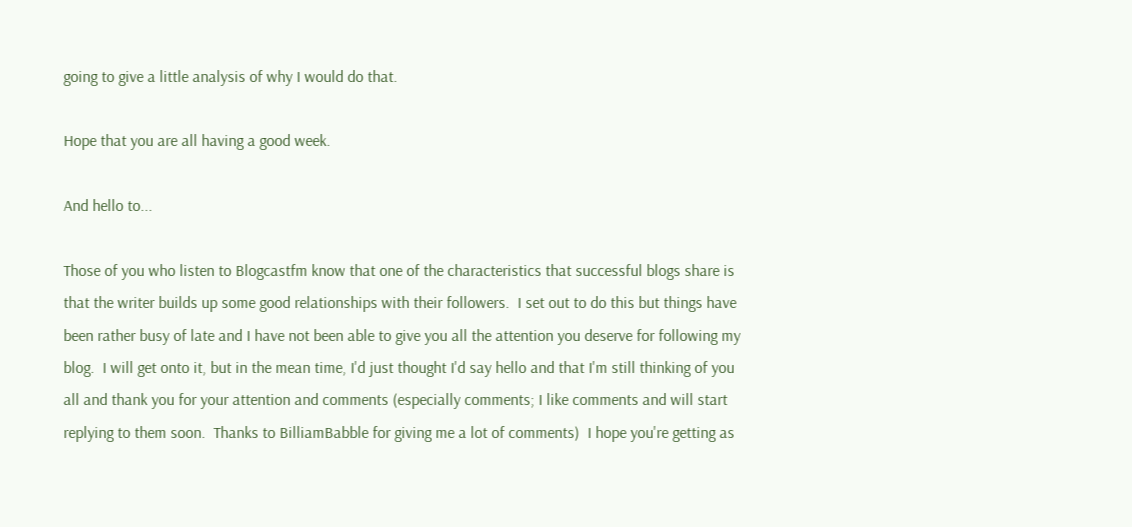going to give a little analysis of why I would do that.

Hope that you are all having a good week.

And hello to...

Those of you who listen to Blogcastfm know that one of the characteristics that successful blogs share is that the writer builds up some good relationships with their followers.  I set out to do this but things have been rather busy of late and I have not been able to give you all the attention you deserve for following my blog.  I will get onto it, but in the mean time, I'd just thought I'd say hello and that I'm still thinking of you all and thank you for your attention and comments (especially comments; I like comments and will start replying to them soon.  Thanks to BilliamBabble for giving me a lot of comments)  I hope you're getting as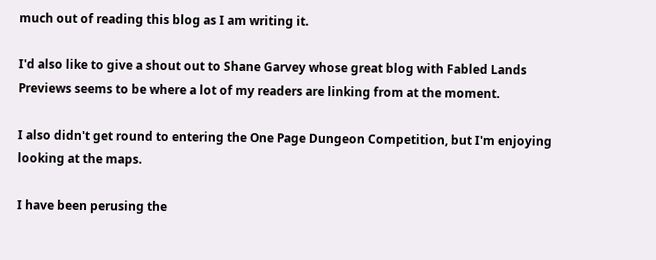much out of reading this blog as I am writing it.

I'd also like to give a shout out to Shane Garvey whose great blog with Fabled Lands Previews seems to be where a lot of my readers are linking from at the moment.

I also didn't get round to entering the One Page Dungeon Competition, but I'm enjoying looking at the maps.

I have been perusing the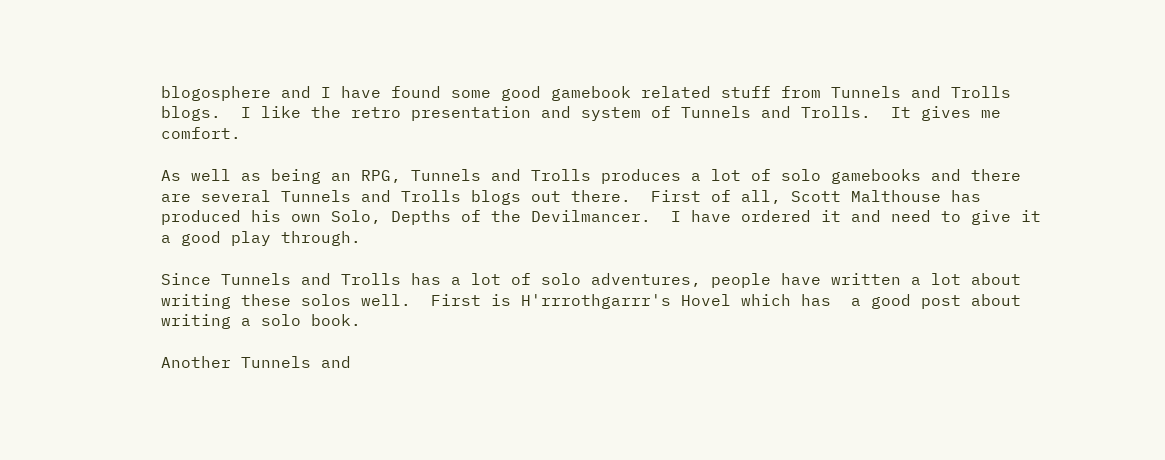blogosphere and I have found some good gamebook related stuff from Tunnels and Trolls blogs.  I like the retro presentation and system of Tunnels and Trolls.  It gives me comfort.

As well as being an RPG, Tunnels and Trolls produces a lot of solo gamebooks and there are several Tunnels and Trolls blogs out there.  First of all, Scott Malthouse has produced his own Solo, Depths of the Devilmancer.  I have ordered it and need to give it a good play through.

Since Tunnels and Trolls has a lot of solo adventures, people have written a lot about writing these solos well.  First is H'rrrothgarrr's Hovel which has  a good post about writing a solo book.

Another Tunnels and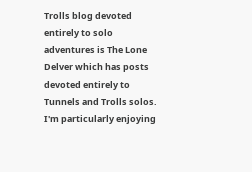Trolls blog devoted entirely to solo adventures is The Lone Delver which has posts devoted entirely to Tunnels and Trolls solos.  I'm particularly enjoying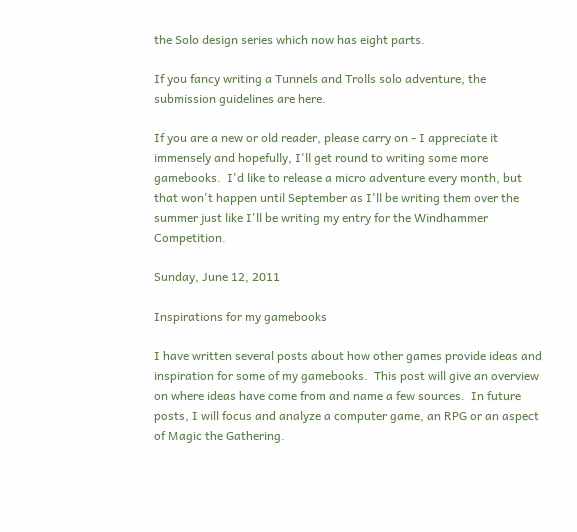the Solo design series which now has eight parts.

If you fancy writing a Tunnels and Trolls solo adventure, the submission guidelines are here.

If you are a new or old reader, please carry on - I appreciate it immensely and hopefully, I'll get round to writing some more gamebooks.  I'd like to release a micro adventure every month, but that won't happen until September as I'll be writing them over the summer just like I'll be writing my entry for the Windhammer Competition.

Sunday, June 12, 2011

Inspirations for my gamebooks

I have written several posts about how other games provide ideas and inspiration for some of my gamebooks.  This post will give an overview on where ideas have come from and name a few sources.  In future posts, I will focus and analyze a computer game, an RPG or an aspect of Magic the Gathering.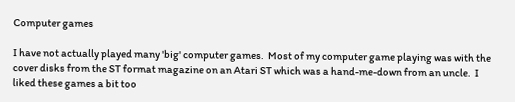Computer games

I have not actually played many 'big' computer games.  Most of my computer game playing was with the cover disks from the ST format magazine on an Atari ST which was a hand-me-down from an uncle.  I liked these games a bit too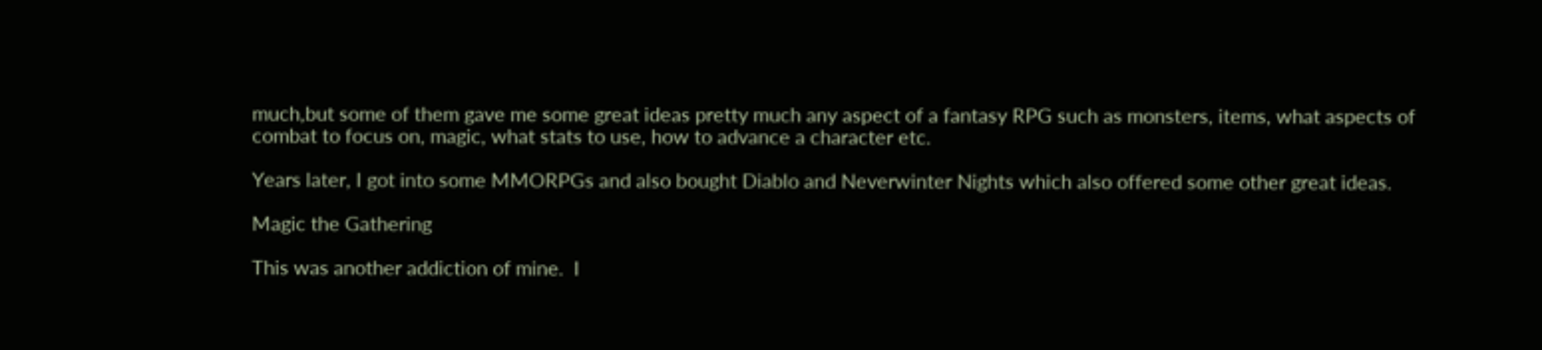much,but some of them gave me some great ideas pretty much any aspect of a fantasy RPG such as monsters, items, what aspects of combat to focus on, magic, what stats to use, how to advance a character etc.

Years later, I got into some MMORPGs and also bought Diablo and Neverwinter Nights which also offered some other great ideas.

Magic the Gathering

This was another addiction of mine.  I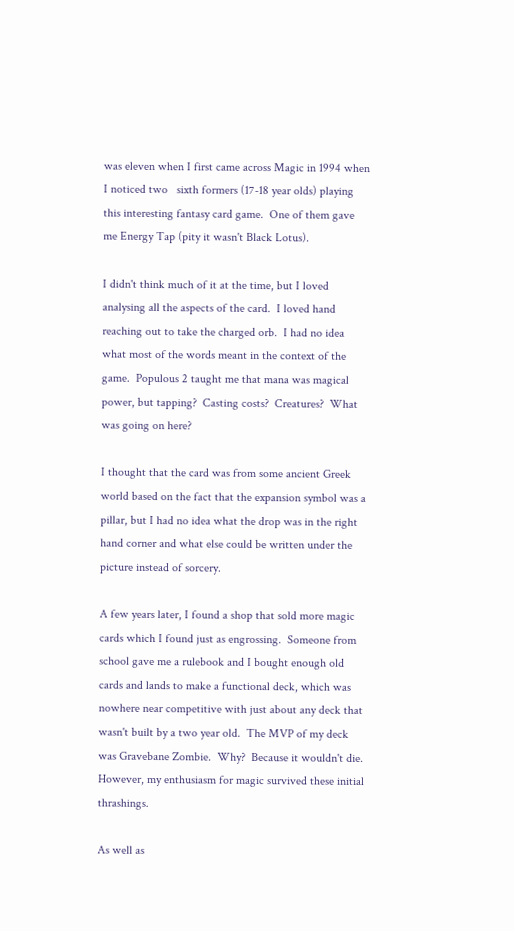was eleven when I first came across Magic in 1994 when I noticed two   sixth formers (17-18 year olds) playing this interesting fantasy card game.  One of them gave me Energy Tap (pity it wasn't Black Lotus).

I didn't think much of it at the time, but I loved analysing all the aspects of the card.  I loved hand reaching out to take the charged orb.  I had no idea what most of the words meant in the context of the game.  Populous 2 taught me that mana was magical power, but tapping?  Casting costs?  Creatures?  What was going on here?

I thought that the card was from some ancient Greek world based on the fact that the expansion symbol was a pillar, but I had no idea what the drop was in the right hand corner and what else could be written under the picture instead of sorcery.

A few years later, I found a shop that sold more magic cards which I found just as engrossing.  Someone from school gave me a rulebook and I bought enough old cards and lands to make a functional deck, which was nowhere near competitive with just about any deck that wasn't built by a two year old.  The MVP of my deck was Gravebane Zombie.  Why?  Because it wouldn't die.  However, my enthusiasm for magic survived these initial thrashings.

As well as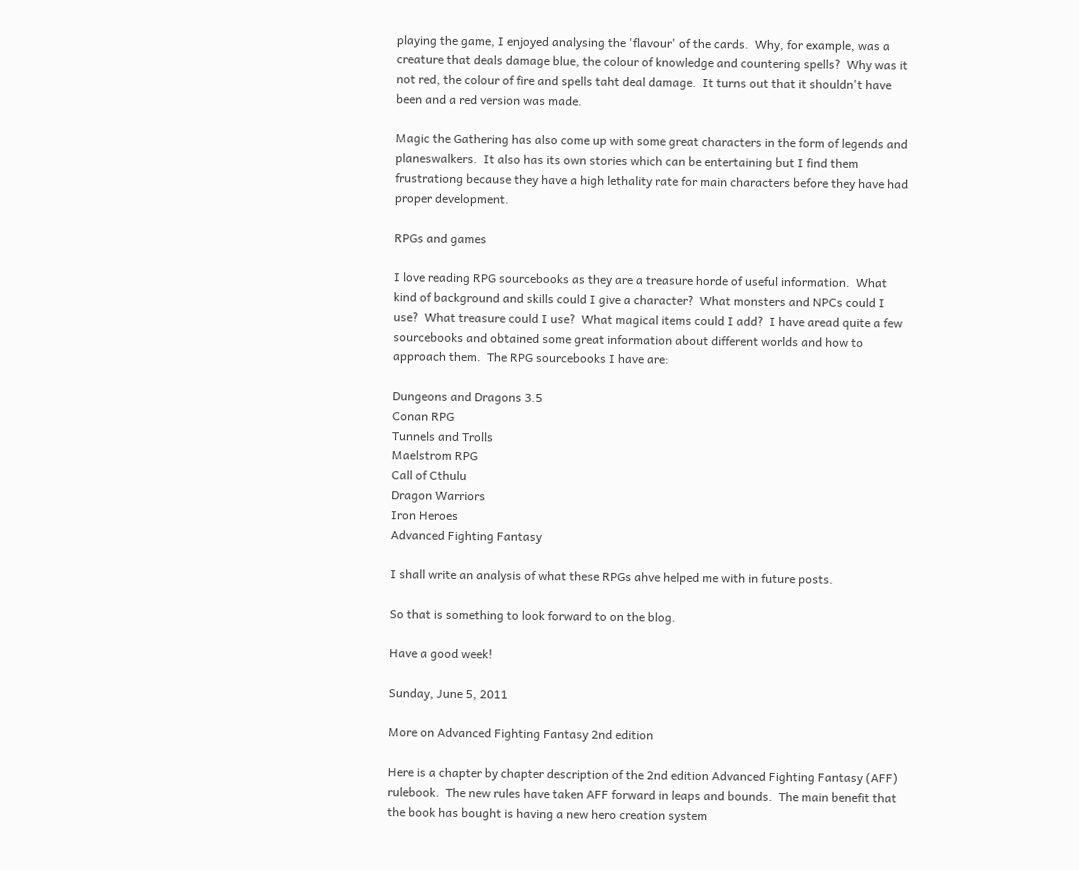playing the game, I enjoyed analysing the 'flavour' of the cards.  Why, for example, was a creature that deals damage blue, the colour of knowledge and countering spells?  Why was it not red, the colour of fire and spells taht deal damage.  It turns out that it shouldn't have been and a red version was made.

Magic the Gathering has also come up with some great characters in the form of legends and planeswalkers.  It also has its own stories which can be entertaining but I find them frustrationg because they have a high lethality rate for main characters before they have had proper development.

RPGs and games

I love reading RPG sourcebooks as they are a treasure horde of useful information.  What kind of background and skills could I give a character?  What monsters and NPCs could I use?  What treasure could I use?  What magical items could I add?  I have aread quite a few sourcebooks and obtained some great information about different worlds and how to approach them.  The RPG sourcebooks I have are:

Dungeons and Dragons 3.5
Conan RPG
Tunnels and Trolls
Maelstrom RPG
Call of Cthulu
Dragon Warriors
Iron Heroes
Advanced Fighting Fantasy

I shall write an analysis of what these RPGs ahve helped me with in future posts.

So that is something to look forward to on the blog.

Have a good week!

Sunday, June 5, 2011

More on Advanced Fighting Fantasy 2nd edition

Here is a chapter by chapter description of the 2nd edition Advanced Fighting Fantasy (AFF) rulebook.  The new rules have taken AFF forward in leaps and bounds.  The main benefit that the book has bought is having a new hero creation system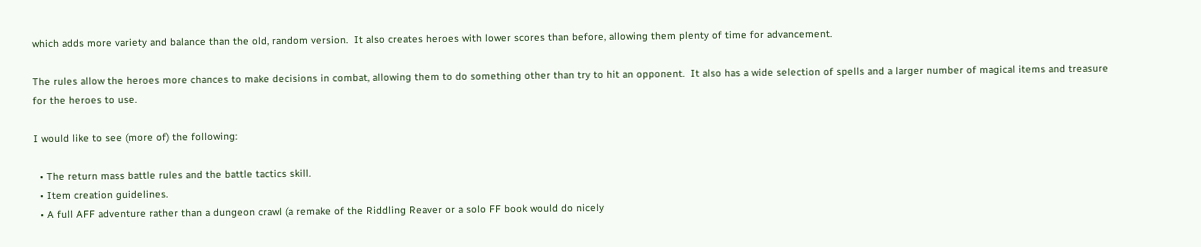which adds more variety and balance than the old, random version.  It also creates heroes with lower scores than before, allowing them plenty of time for advancement.

The rules allow the heroes more chances to make decisions in combat, allowing them to do something other than try to hit an opponent.  It also has a wide selection of spells and a larger number of magical items and treasure for the heroes to use.

I would like to see (more of) the following:

  • The return mass battle rules and the battle tactics skill.
  • Item creation guidelines.
  • A full AFF adventure rather than a dungeon crawl (a remake of the Riddling Reaver or a solo FF book would do nicely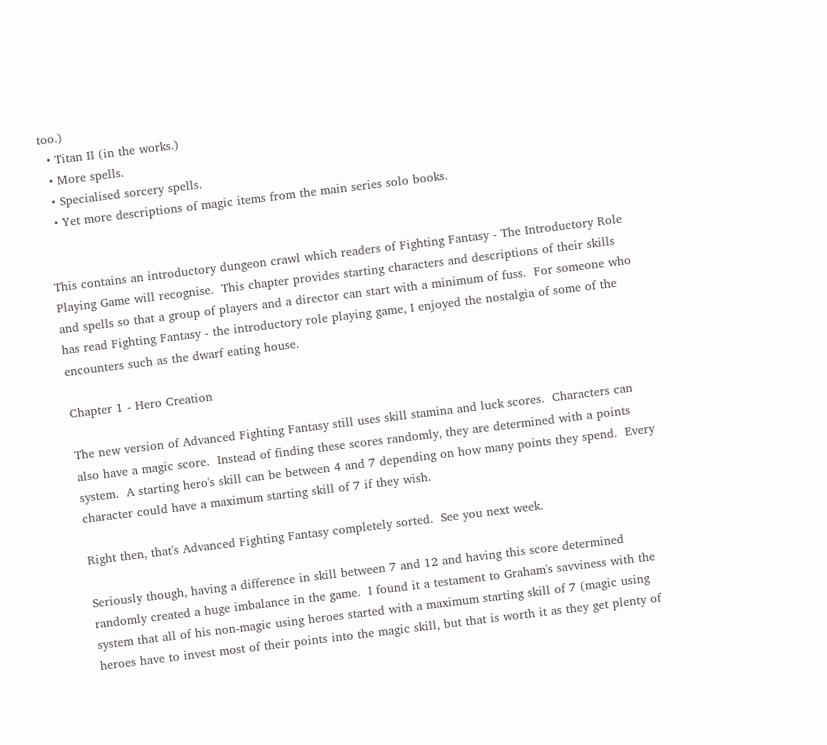too.)
  • Titan II (in the works.)
  • More spells.
  • Specialised sorcery spells.
  • Yet more descriptions of magic items from the main series solo books.


This contains an introductory dungeon crawl which readers of Fighting Fantasy - The Introductory Role Playing Game will recognise.  This chapter provides starting characters and descriptions of their skills and spells so that a group of players and a director can start with a minimum of fuss.  For someone who has read Fighting Fantasy - the introductory role playing game, I enjoyed the nostalgia of some of the encounters such as the dwarf eating house.

Chapter 1 - Hero Creation

The new version of Advanced Fighting Fantasy still uses skill stamina and luck scores.  Characters can also have a magic score.  Instead of finding these scores randomly, they are determined with a points system.  A starting hero's skill can be between 4 and 7 depending on how many points they spend.  Every character could have a maximum starting skill of 7 if they wish.

Right then, that's Advanced Fighting Fantasy completely sorted.  See you next week.

Seriously though, having a difference in skill between 7 and 12 and having this score determined randomly created a huge imbalance in the game.  I found it a testament to Graham's savviness with the system that all of his non-magic using heroes started with a maximum starting skill of 7 (magic using heroes have to invest most of their points into the magic skill, but that is worth it as they get plenty of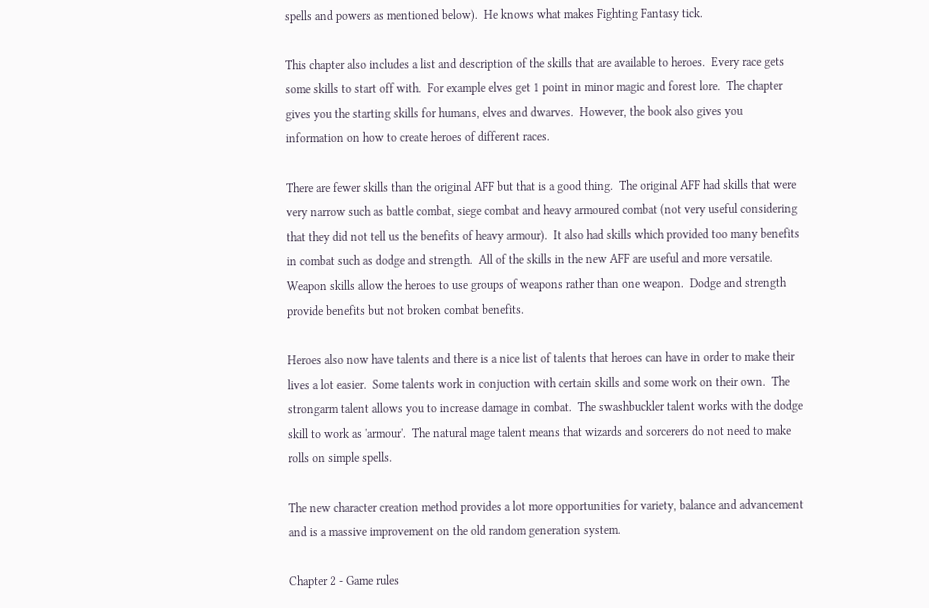spells and powers as mentioned below).  He knows what makes Fighting Fantasy tick.

This chapter also includes a list and description of the skills that are available to heroes.  Every race gets some skills to start off with.  For example elves get 1 point in minor magic and forest lore.  The chapter gives you the starting skills for humans, elves and dwarves.  However, the book also gives you information on how to create heroes of different races.

There are fewer skills than the original AFF but that is a good thing.  The original AFF had skills that were very narrow such as battle combat, siege combat and heavy armoured combat (not very useful considering that they did not tell us the benefits of heavy armour).  It also had skills which provided too many benefits in combat such as dodge and strength.  All of the skills in the new AFF are useful and more versatile.  Weapon skills allow the heroes to use groups of weapons rather than one weapon.  Dodge and strength provide benefits but not broken combat benefits.

Heroes also now have talents and there is a nice list of talents that heroes can have in order to make their lives a lot easier.  Some talents work in conjuction with certain skills and some work on their own.  The strongarm talent allows you to increase damage in combat.  The swashbuckler talent works with the dodge skill to work as 'armour'.  The natural mage talent means that wizards and sorcerers do not need to make rolls on simple spells.

The new character creation method provides a lot more opportunities for variety, balance and advancement and is a massive improvement on the old random generation system.

Chapter 2 - Game rules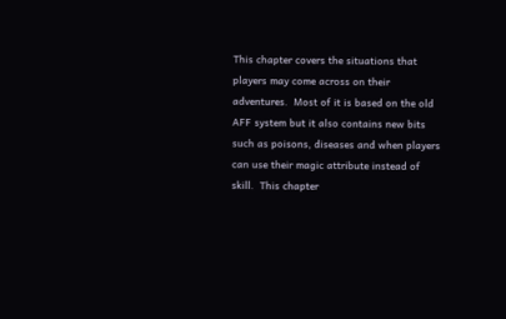This chapter covers the situations that players may come across on their adventures.  Most of it is based on the old AFF system but it also contains new bits such as poisons, diseases and when players can use their magic attribute instead of skill.  This chapter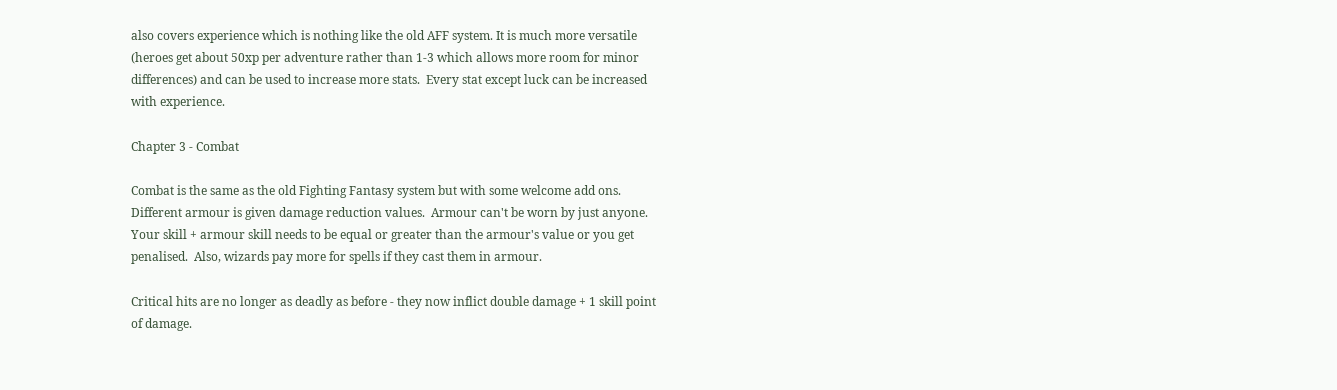also covers experience which is nothing like the old AFF system. It is much more versatile (heroes get about 50xp per adventure rather than 1-3 which allows more room for minor differences) and can be used to increase more stats.  Every stat except luck can be increased with experience.

Chapter 3 - Combat

Combat is the same as the old Fighting Fantasy system but with some welcome add ons.  Different armour is given damage reduction values.  Armour can't be worn by just anyone.  Your skill + armour skill needs to be equal or greater than the armour's value or you get penalised.  Also, wizards pay more for spells if they cast them in armour.

Critical hits are no longer as deadly as before - they now inflict double damage + 1 skill point of damage.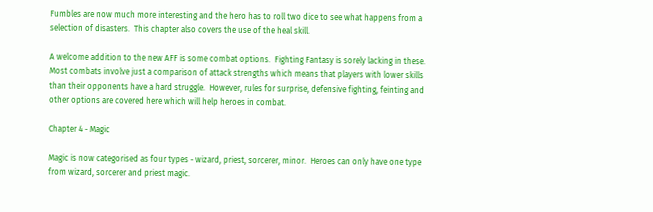Fumbles are now much more interesting and the hero has to roll two dice to see what happens from a selection of disasters.  This chapter also covers the use of the heal skill.

A welcome addition to the new AFF is some combat options.  Fighting Fantasy is sorely lacking in these.  Most combats involve just a comparison of attack strengths which means that players with lower skills than their opponents have a hard struggle.  However, rules for surprise, defensive fighting, feinting and other options are covered here which will help heroes in combat.

Chapter 4 - Magic

Magic is now categorised as four types - wizard, priest, sorcerer, minor.  Heroes can only have one type from wizard, sorcerer and priest magic.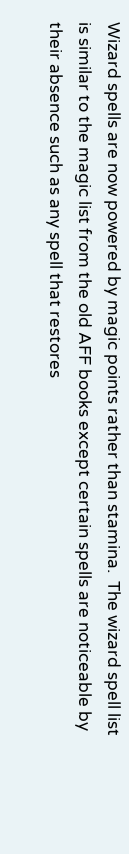Wizard spells are now powered by magic points rather than stamina.  The wizard spell list is similar to the magic list from the old AFF books except certain spells are noticeable by their absence such as any spell that restores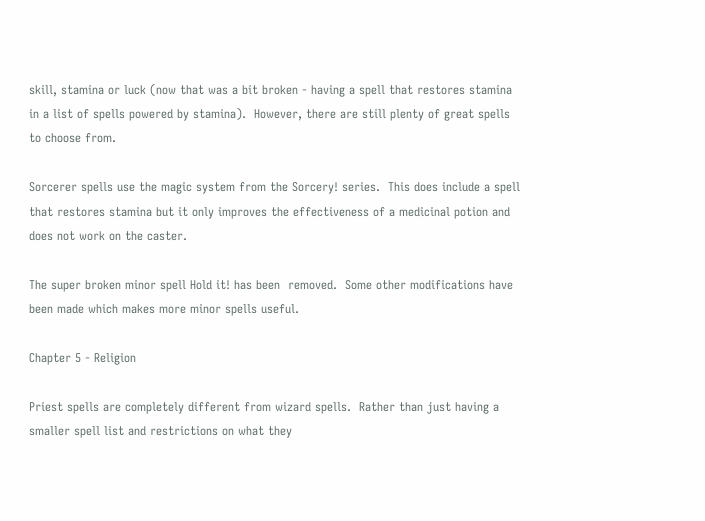skill, stamina or luck (now that was a bit broken - having a spell that restores stamina in a list of spells powered by stamina).  However, there are still plenty of great spells to choose from.

Sorcerer spells use the magic system from the Sorcery! series.  This does include a spell that restores stamina but it only improves the effectiveness of a medicinal potion and does not work on the caster.

The super broken minor spell Hold it! has been  removed.  Some other modifications have been made which makes more minor spells useful.

Chapter 5 - Religion

Priest spells are completely different from wizard spells.  Rather than just having a smaller spell list and restrictions on what they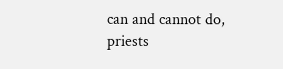can and cannot do, priests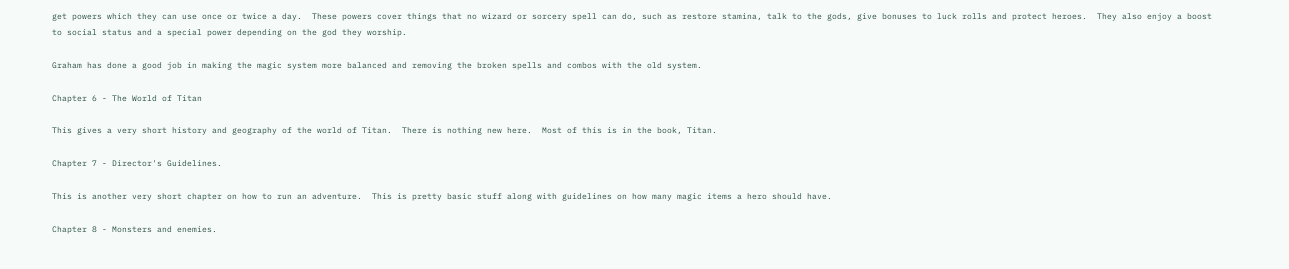get powers which they can use once or twice a day.  These powers cover things that no wizard or sorcery spell can do, such as restore stamina, talk to the gods, give bonuses to luck rolls and protect heroes.  They also enjoy a boost to social status and a special power depending on the god they worship.

Graham has done a good job in making the magic system more balanced and removing the broken spells and combos with the old system.

Chapter 6 - The World of Titan

This gives a very short history and geography of the world of Titan.  There is nothing new here.  Most of this is in the book, Titan.

Chapter 7 - Director's Guidelines.

This is another very short chapter on how to run an adventure.  This is pretty basic stuff along with guidelines on how many magic items a hero should have.

Chapter 8 - Monsters and enemies.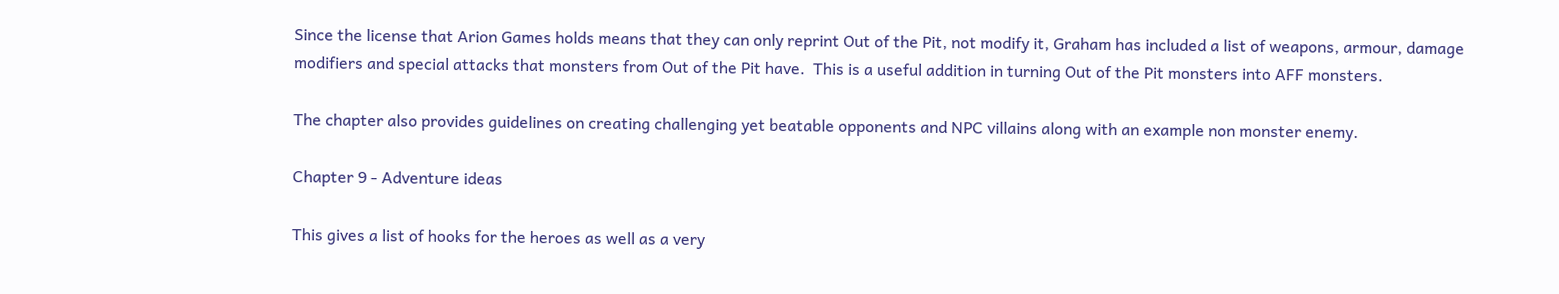Since the license that Arion Games holds means that they can only reprint Out of the Pit, not modify it, Graham has included a list of weapons, armour, damage modifiers and special attacks that monsters from Out of the Pit have.  This is a useful addition in turning Out of the Pit monsters into AFF monsters.

The chapter also provides guidelines on creating challenging yet beatable opponents and NPC villains along with an example non monster enemy.

Chapter 9 - Adventure ideas

This gives a list of hooks for the heroes as well as a very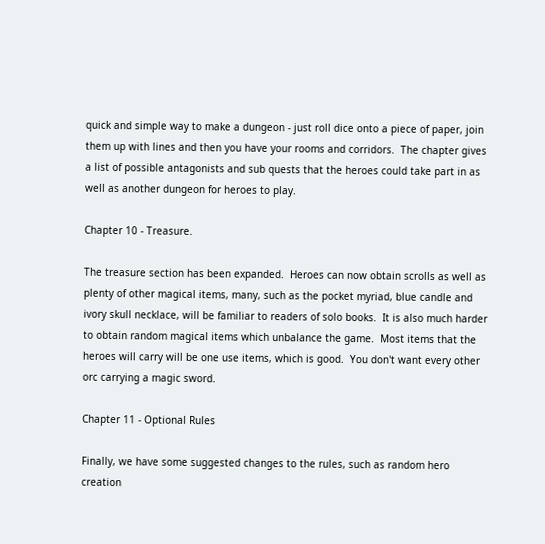quick and simple way to make a dungeon - just roll dice onto a piece of paper, join them up with lines and then you have your rooms and corridors.  The chapter gives a list of possible antagonists and sub quests that the heroes could take part in as well as another dungeon for heroes to play.

Chapter 10 - Treasure.

The treasure section has been expanded.  Heroes can now obtain scrolls as well as plenty of other magical items, many, such as the pocket myriad, blue candle and ivory skull necklace, will be familiar to readers of solo books.  It is also much harder to obtain random magical items which unbalance the game.  Most items that the heroes will carry will be one use items, which is good.  You don't want every other orc carrying a magic sword.

Chapter 11 - Optional Rules

Finally, we have some suggested changes to the rules, such as random hero creation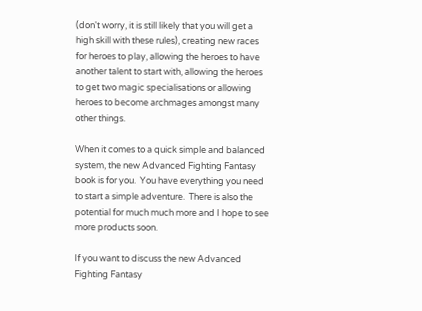(don't worry, it is still likely that you will get a high skill with these rules), creating new races for heroes to play, allowing the heroes to have another talent to start with, allowing the heroes to get two magic specialisations or allowing heroes to become archmages amongst many other things.

When it comes to a quick simple and balanced system, the new Advanced Fighting Fantasy book is for you.  You have everything you need to start a simple adventure.  There is also the potential for much much more and I hope to see more products soon.

If you want to discuss the new Advanced Fighting Fantasy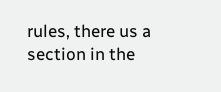rules, there us a section in the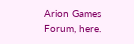Arion Games Forum, here.